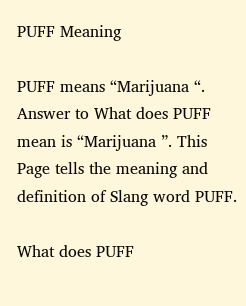PUFF Meaning

PUFF means “Marijuana “. Answer to What does PUFF mean is “Marijuana ”. This Page tells the meaning and definition of Slang word PUFF.

What does PUFF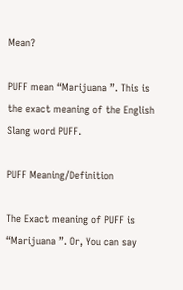Mean?

PUFF mean “Marijuana ”. This is the exact meaning of the English Slang word PUFF.

PUFF Meaning/Definition

The Exact meaning of PUFF is “Marijuana ”. Or, You can say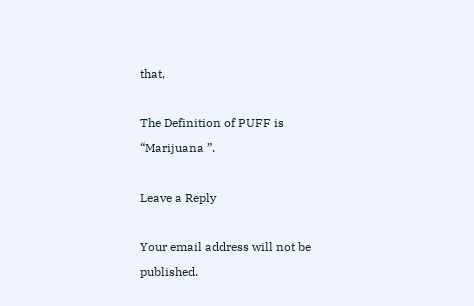that,

The Definition of PUFF is “Marijuana ”.

Leave a Reply

Your email address will not be published.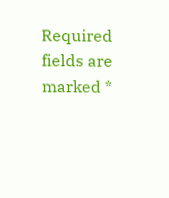Required fields are marked *